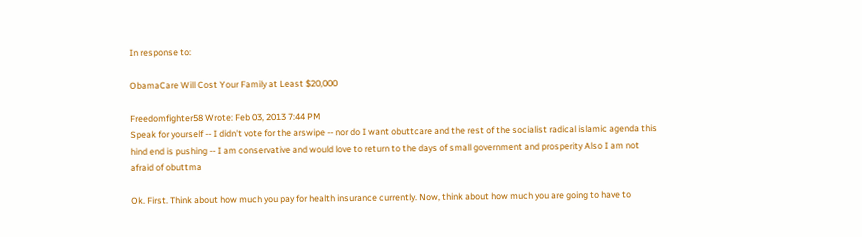In response to:

ObamaCare Will Cost Your Family at Least $20,000

Freedomfighter58 Wrote: Feb 03, 2013 7:44 PM
Speak for yourself -- I didn't vote for the arswipe -- nor do I want obuttcare and the rest of the socialist radical islamic agenda this hind end is pushing -- I am conservative and would love to return to the days of small government and prosperity Also I am not afraid of obuttma

Ok. First. Think about how much you pay for health insurance currently. Now, think about how much you are going to have to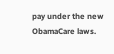pay under the new ObamaCare laws.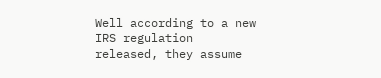Well according to a new IRS regulation released, they assume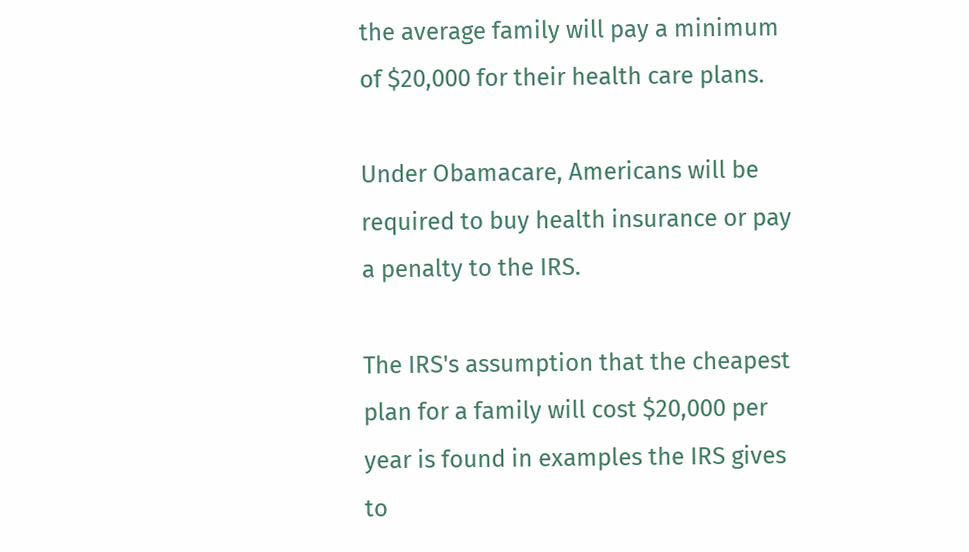the average family will pay a minimum of $20,000 for their health care plans.

Under Obamacare, Americans will be required to buy health insurance or pay a penalty to the IRS.

The IRS's assumption that the cheapest plan for a family will cost $20,000 per year is found in examples the IRS gives to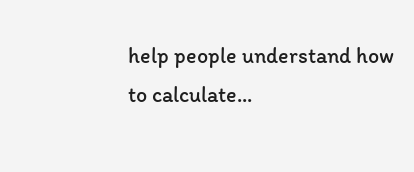help people understand how to calculate...